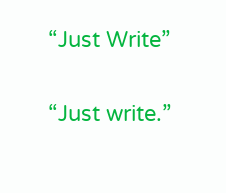“Just Write”

“Just write.”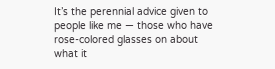It’s the perennial advice given to people like me — those who have rose-colored glasses on about what it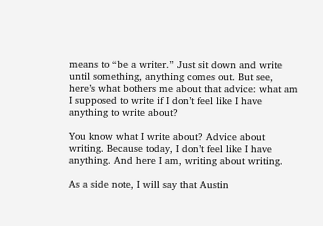means to “be a writer.” Just sit down and write until something, anything comes out. But see, here’s what bothers me about that advice: what am I supposed to write if I don’t feel like I have anything to write about?

You know what I write about? Advice about writing. Because today, I don’t feel like I have anything. And here I am, writing about writing.

As a side note, I will say that Austin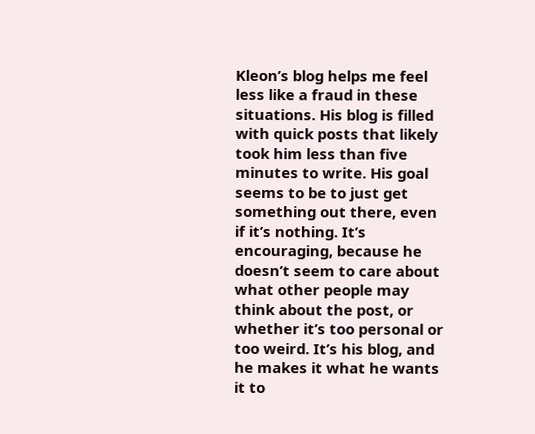Kleon’s blog helps me feel less like a fraud in these situations. His blog is filled with quick posts that likely took him less than five minutes to write. His goal seems to be to just get something out there, even if it’s nothing. It’s encouraging, because he doesn’t seem to care about what other people may think about the post, or whether it’s too personal or too weird. It’s his blog, and he makes it what he wants it to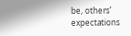be, others’ expectations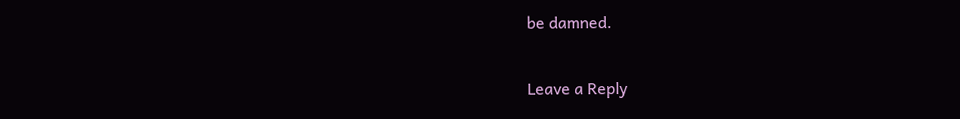be damned.

Leave a Reply